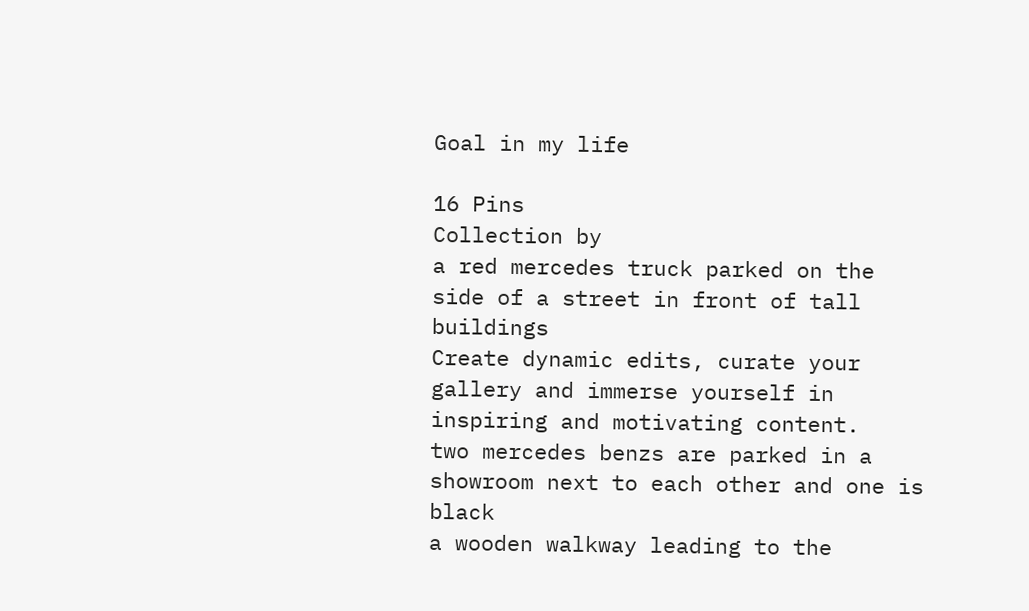Goal in my life

16 Pins
Collection by
a red mercedes truck parked on the side of a street in front of tall buildings
Create dynamic edits, curate your gallery and immerse yourself in inspiring and motivating content.
two mercedes benzs are parked in a showroom next to each other and one is black
a wooden walkway leading to the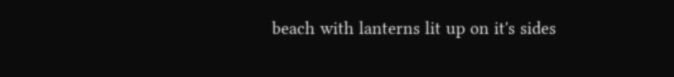beach with lanterns lit up on it's sides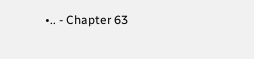•.. - Chapter 63